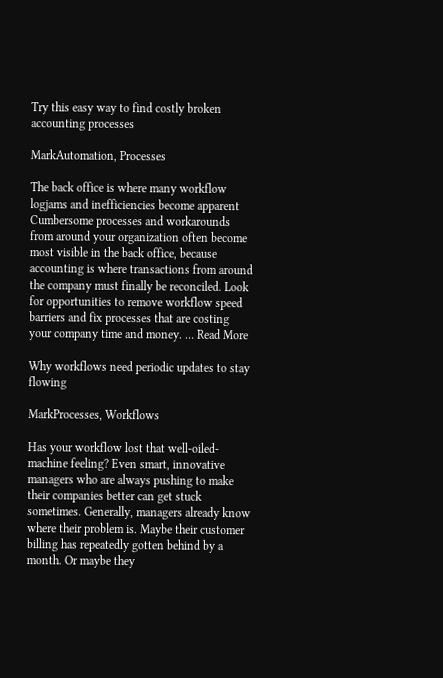Try this easy way to find costly broken accounting processes

MarkAutomation, Processes

The back office is where many workflow logjams and inefficiencies become apparent Cumbersome processes and workarounds from around your organization often become most visible in the back office, because accounting is where transactions from around the company must finally be reconciled. Look for opportunities to remove workflow speed barriers and fix processes that are costing your company time and money. … Read More

Why workflows need periodic updates to stay flowing

MarkProcesses, Workflows

Has your workflow lost that well-oiled-machine feeling? Even smart, innovative managers who are always pushing to make their companies better can get stuck sometimes. Generally, managers already know where their problem is. Maybe their customer billing has repeatedly gotten behind by a month. Or maybe they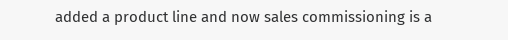added a product line and now sales commissioning is a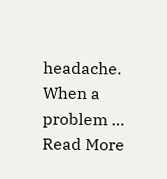headache. When a problem … Read More